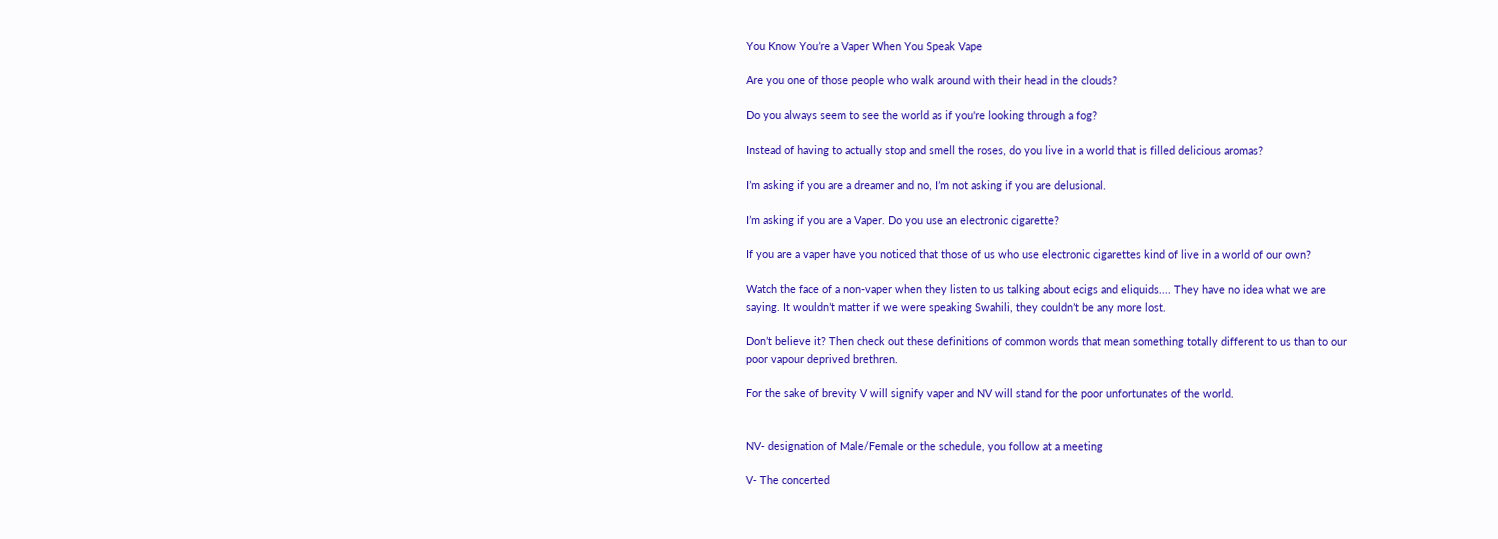You Know You’re a Vaper When You Speak Vape

Are you one of those people who walk around with their head in the clouds?

Do you always seem to see the world as if you're looking through a fog?

Instead of having to actually stop and smell the roses, do you live in a world that is filled delicious aromas?

I’m asking if you are a dreamer and no, I’m not asking if you are delusional.

I’m asking if you are a Vaper. Do you use an electronic cigarette?

If you are a vaper have you noticed that those of us who use electronic cigarettes kind of live in a world of our own?

Watch the face of a non-vaper when they listen to us talking about ecigs and eliquids.... They have no idea what we are saying. It wouldn’t matter if we were speaking Swahili, they couldn’t be any more lost.

Don’t believe it? Then check out these definitions of common words that mean something totally different to us than to our poor vapour deprived brethren.

For the sake of brevity V will signify vaper and NV will stand for the poor unfortunates of the world.


NV- designation of Male/Female or the schedule, you follow at a meeting

V- The concerted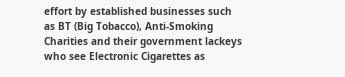effort by established businesses such as BT (Big Tobacco), Anti-Smoking Charities and their government lackeys who see Electronic Cigarettes as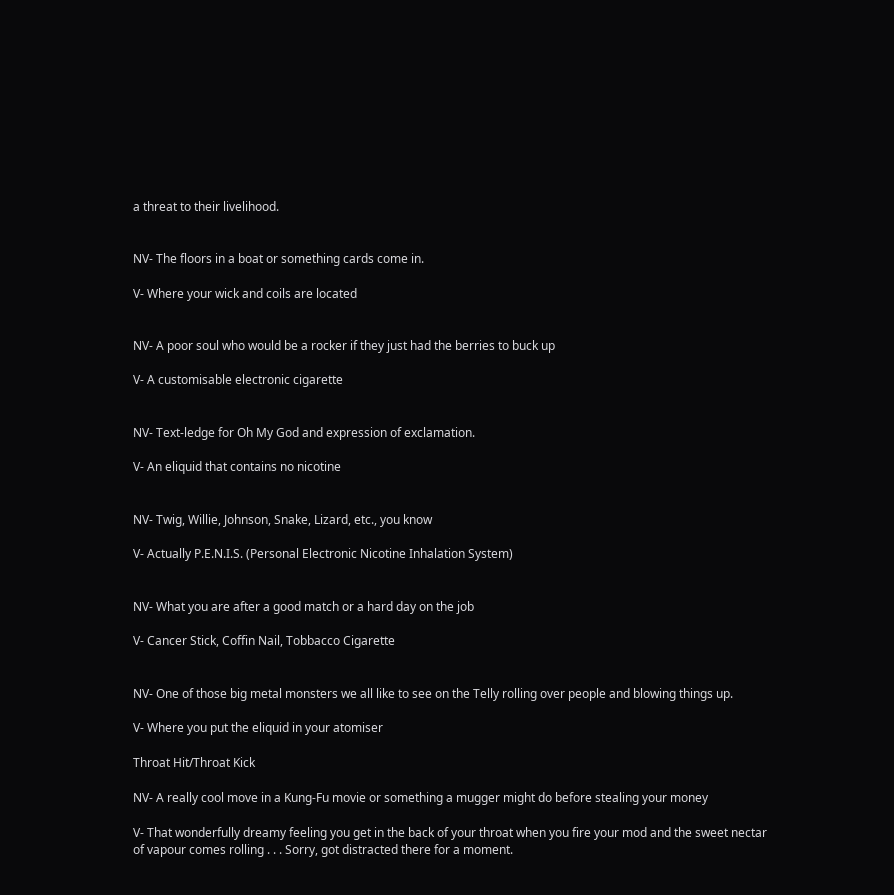a threat to their livelihood.


NV- The floors in a boat or something cards come in.

V- Where your wick and coils are located


NV- A poor soul who would be a rocker if they just had the berries to buck up

V- A customisable electronic cigarette


NV- Text-ledge for Oh My God and expression of exclamation.

V- An eliquid that contains no nicotine


NV- Twig, Willie, Johnson, Snake, Lizard, etc., you know

V- Actually P.E.N.I.S. (Personal Electronic Nicotine Inhalation System)


NV- What you are after a good match or a hard day on the job

V- Cancer Stick, Coffin Nail, Tobbacco Cigarette


NV- One of those big metal monsters we all like to see on the Telly rolling over people and blowing things up.

V- Where you put the eliquid in your atomiser

Throat Hit/Throat Kick

NV- A really cool move in a Kung-Fu movie or something a mugger might do before stealing your money

V- That wonderfully dreamy feeling you get in the back of your throat when you fire your mod and the sweet nectar of vapour comes rolling . . . Sorry, got distracted there for a moment.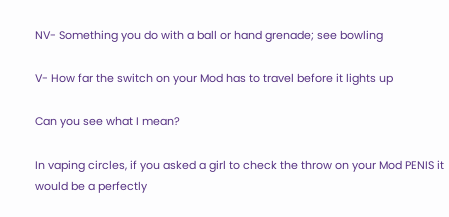NV- Something you do with a ball or hand grenade; see bowling

V- How far the switch on your Mod has to travel before it lights up

Can you see what I mean?

In vaping circles, if you asked a girl to check the throw on your Mod PENIS it would be a perfectly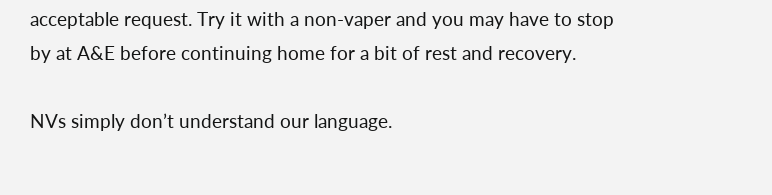acceptable request. Try it with a non-vaper and you may have to stop by at A&E before continuing home for a bit of rest and recovery.

NVs simply don’t understand our language.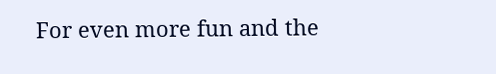For even more fun and the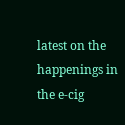latest on the happenings in the e-cig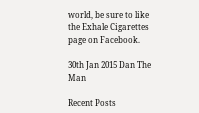world, be sure to like the Exhale Cigarettes page on Facebook.

30th Jan 2015 Dan The Man

Recent Posts